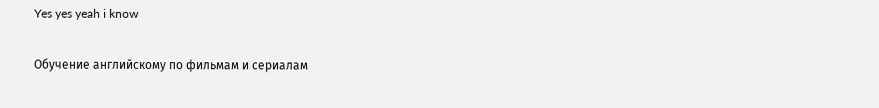Yes yes yeah i know

Обучение английскому по фильмам и сериалам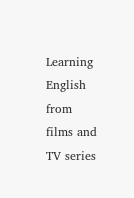Learning English from films and TV series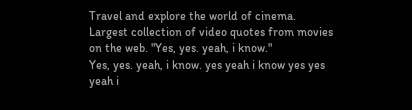Travel and explore the world of cinema. Largest collection of video quotes from movies on the web. "Yes, yes. yeah, i know."
Yes, yes. yeah, i know. yes yeah i know yes yes yeah i